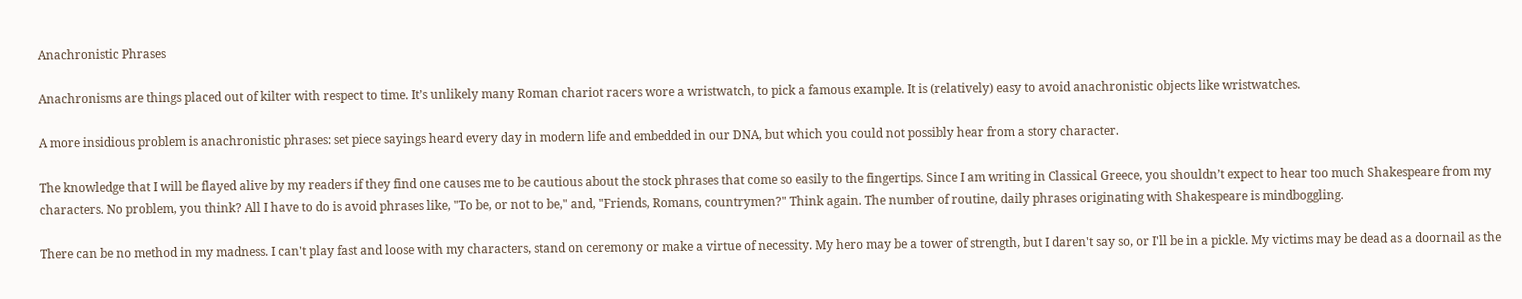Anachronistic Phrases

Anachronisms are things placed out of kilter with respect to time. It’s unlikely many Roman chariot racers wore a wristwatch, to pick a famous example. It is (relatively) easy to avoid anachronistic objects like wristwatches.

A more insidious problem is anachronistic phrases: set piece sayings heard every day in modern life and embedded in our DNA, but which you could not possibly hear from a story character.

The knowledge that I will be flayed alive by my readers if they find one causes me to be cautious about the stock phrases that come so easily to the fingertips. Since I am writing in Classical Greece, you shouldn’t expect to hear too much Shakespeare from my characters. No problem, you think? All I have to do is avoid phrases like, "To be, or not to be," and, "Friends, Romans, countrymen?" Think again. The number of routine, daily phrases originating with Shakespeare is mindboggling.

There can be no method in my madness. I can't play fast and loose with my characters, stand on ceremony or make a virtue of necessity. My hero may be a tower of strength, but I daren't say so, or I'll be in a pickle. My victims may be dead as a doornail as the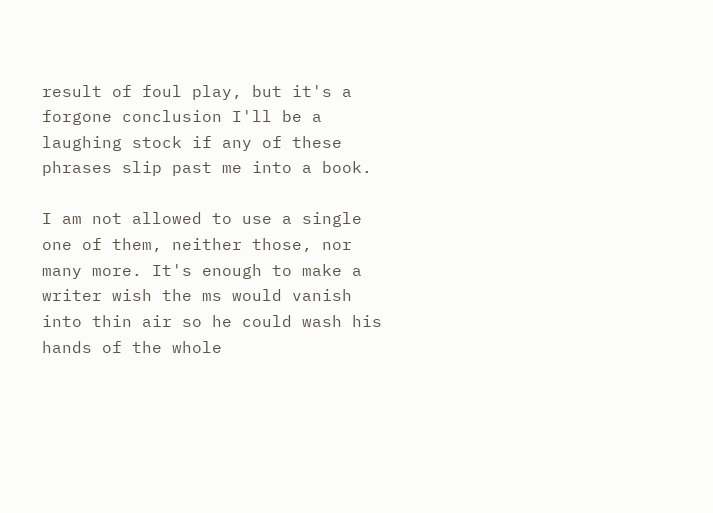result of foul play, but it's a forgone conclusion I'll be a laughing stock if any of these phrases slip past me into a book.

I am not allowed to use a single one of them, neither those, nor many more. It's enough to make a writer wish the ms would vanish into thin air so he could wash his hands of the whole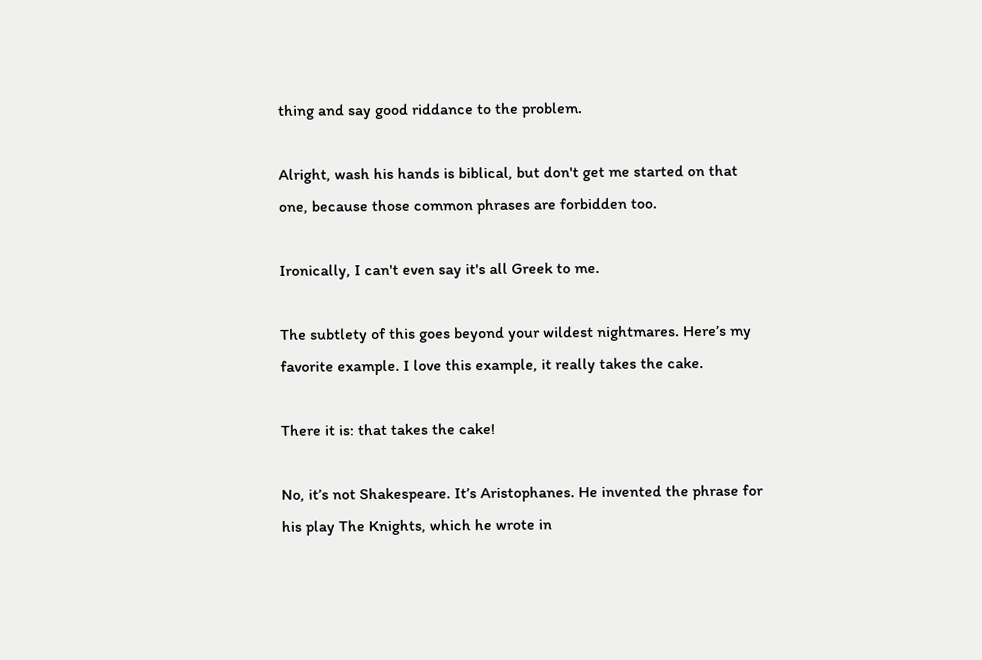thing and say good riddance to the problem.

Alright, wash his hands is biblical, but don't get me started on that one, because those common phrases are forbidden too.

Ironically, I can't even say it's all Greek to me.

The subtlety of this goes beyond your wildest nightmares. Here’s my favorite example. I love this example, it really takes the cake.

There it is: that takes the cake!

No, it’s not Shakespeare. It’s Aristophanes. He invented the phrase for his play The Knights, which he wrote in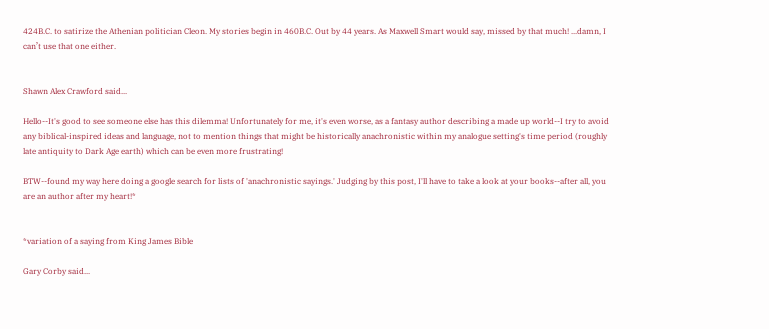424B.C. to satirize the Athenian politician Cleon. My stories begin in 460B.C. Out by 44 years. As Maxwell Smart would say, missed by that much! ...damn, I can’t use that one either.


Shawn Alex Crawford said...

Hello--It's good to see someone else has this dilemma! Unfortunately for me, it's even worse, as a fantasy author describing a made up world--I try to avoid any biblical-inspired ideas and language, not to mention things that might be historically anachronistic within my analogue setting's time period (roughly late antiquity to Dark Age earth) which can be even more frustrating!

BTW--found my way here doing a google search for lists of 'anachronistic sayings.' Judging by this post, I'll have to take a look at your books--after all, you are an author after my heart!*


*variation of a saying from King James Bible

Gary Corby said...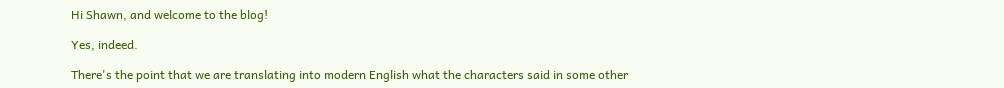Hi Shawn, and welcome to the blog!

Yes, indeed.

There's the point that we are translating into modern English what the characters said in some other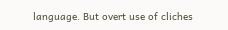language. But overt use of cliches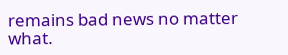remains bad news no matter what.